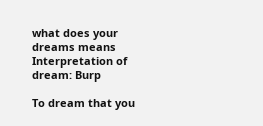what does your dreams means
Interpretation of dream: Burp

To dream that you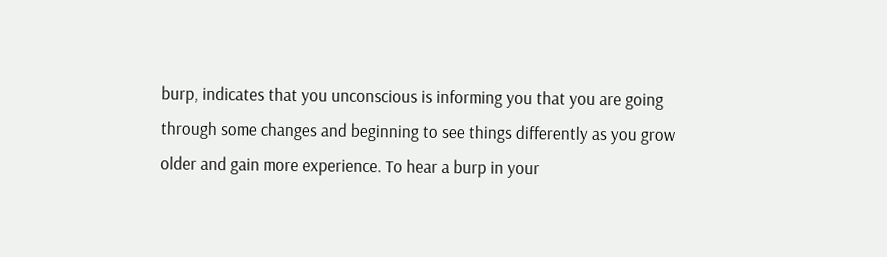burp, indicates that you unconscious is informing you that you are going through some changes and beginning to see things differently as you grow older and gain more experience. To hear a burp in your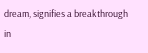dream, signifies a breakthrough in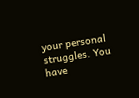your personal struggles. You have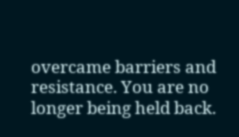overcame barriers and resistance. You are no longer being held back.